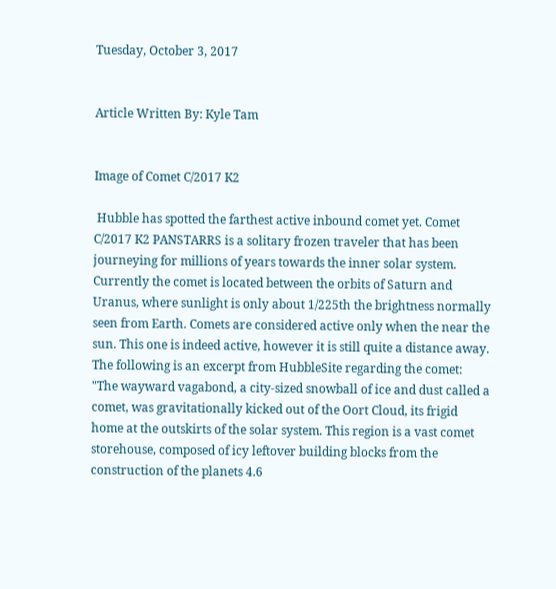Tuesday, October 3, 2017


Article Written By: Kyle Tam


Image of Comet C/2017 K2

 Hubble has spotted the farthest active inbound comet yet. Comet C/2017 K2 PANSTARRS is a solitary frozen traveler that has been journeying for millions of years towards the inner solar system.
Currently the comet is located between the orbits of Saturn and Uranus, where sunlight is only about 1/225th the brightness normally seen from Earth. Comets are considered active only when the near the sun. This one is indeed active, however it is still quite a distance away.
The following is an excerpt from HubbleSite regarding the comet:
"The wayward vagabond, a city-sized snowball of ice and dust called a comet, was gravitationally kicked out of the Oort Cloud, its frigid home at the outskirts of the solar system. This region is a vast comet storehouse, composed of icy leftover building blocks from the construction of the planets 4.6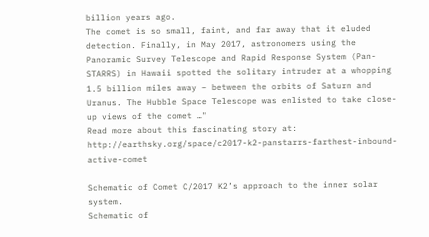billion years ago.
The comet is so small, faint, and far away that it eluded detection. Finally, in May 2017, astronomers using the Panoramic Survey Telescope and Rapid Response System (Pan-STARRS) in Hawaii spotted the solitary intruder at a whopping 1.5 billion miles away – between the orbits of Saturn and Uranus. The Hubble Space Telescope was enlisted to take close-up views of the comet …"
Read more about this fascinating story at: http://earthsky.org/space/c2017-k2-panstarrs-farthest-inbound-active-comet

Schematic of Comet C/2017 K2’s approach to the inner solar system.
Schematic of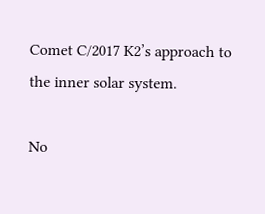Comet C/2017 K2’s approach to the inner solar system.

No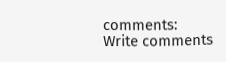comments:
Write comments